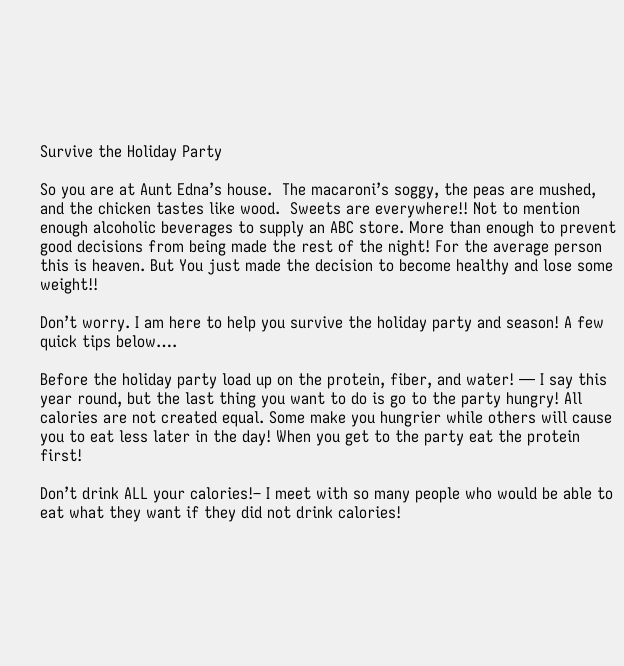Survive the Holiday Party

So you are at Aunt Edna’s house.  The macaroni’s soggy, the peas are mushed, and the chicken tastes like wood.  Sweets are everywhere!! Not to mention enough alcoholic beverages to supply an ABC store. More than enough to prevent good decisions from being made the rest of the night! For the average person this is heaven. But You just made the decision to become healthy and lose some weight!!

Don’t worry. I am here to help you survive the holiday party and season! A few quick tips below….

Before the holiday party load up on the protein, fiber, and water! — I say this year round, but the last thing you want to do is go to the party hungry! All calories are not created equal. Some make you hungrier while others will cause you to eat less later in the day! When you get to the party eat the protein first!

Don’t drink ALL your calories!– I meet with so many people who would be able to eat what they want if they did not drink calories!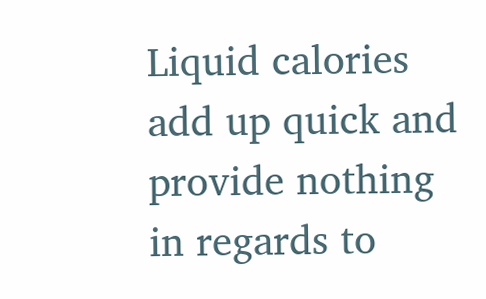Liquid calories add up quick and provide nothing in regards to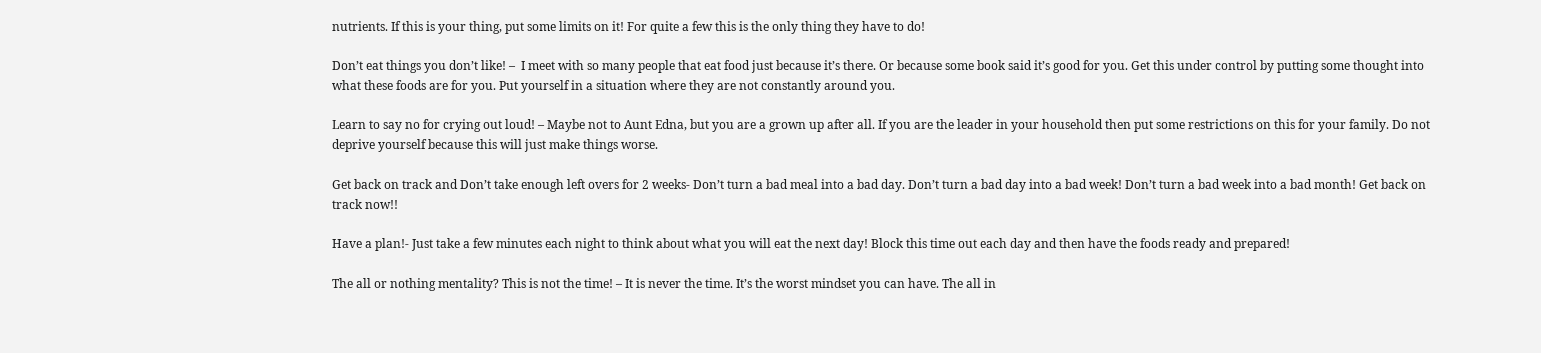nutrients. If this is your thing, put some limits on it! For quite a few this is the only thing they have to do!

Don’t eat things you don’t like! –  I meet with so many people that eat food just because it’s there. Or because some book said it’s good for you. Get this under control by putting some thought into what these foods are for you. Put yourself in a situation where they are not constantly around you.

Learn to say no for crying out loud! – Maybe not to Aunt Edna, but you are a grown up after all. If you are the leader in your household then put some restrictions on this for your family. Do not deprive yourself because this will just make things worse.

Get back on track and Don’t take enough left overs for 2 weeks- Don’t turn a bad meal into a bad day. Don’t turn a bad day into a bad week! Don’t turn a bad week into a bad month! Get back on track now!!

Have a plan!- Just take a few minutes each night to think about what you will eat the next day! Block this time out each day and then have the foods ready and prepared!

The all or nothing mentality? This is not the time! – It is never the time. It’s the worst mindset you can have. The all in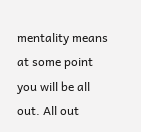mentality means at some point you will be all out. All out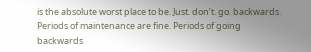is the absolute worst place to be. Just. don’t. go. backwards. Periods of maintenance are fine. Periods of going backwards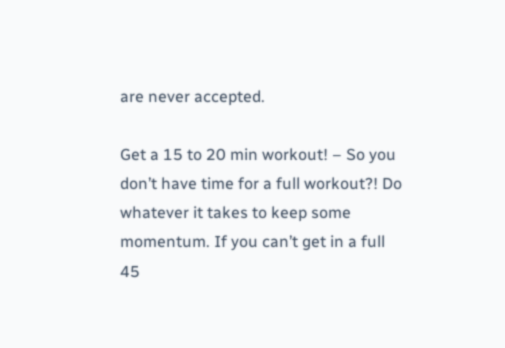are never accepted.

Get a 15 to 20 min workout! – So you don’t have time for a full workout?! Do whatever it takes to keep some momentum. If you can’t get in a full 45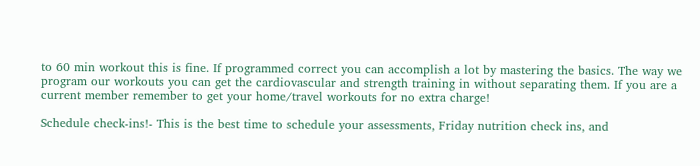to 60 min workout this is fine. If programmed correct you can accomplish a lot by mastering the basics. The way we program our workouts you can get the cardiovascular and strength training in without separating them. If you are a current member remember to get your home/travel workouts for no extra charge!

Schedule check-ins!- This is the best time to schedule your assessments, Friday nutrition check ins, and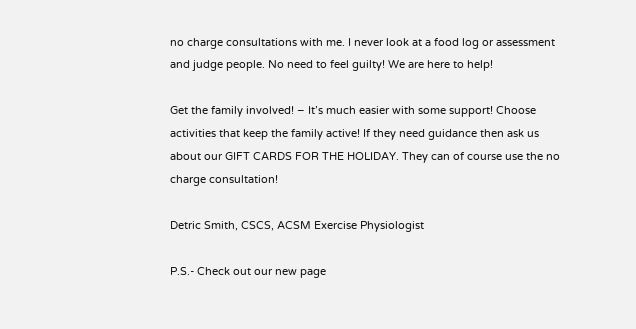no charge consultations with me. I never look at a food log or assessment and judge people. No need to feel guilty! We are here to help!

Get the family involved! – It’s much easier with some support! Choose activities that keep the family active! If they need guidance then ask us about our GIFT CARDS FOR THE HOLIDAY. They can of course use the no charge consultation!

Detric Smith, CSCS, ACSM Exercise Physiologist

P.S.- Check out our new page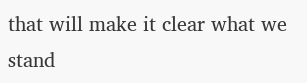that will make it clear what we stand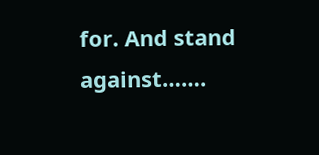for. And stand against…….